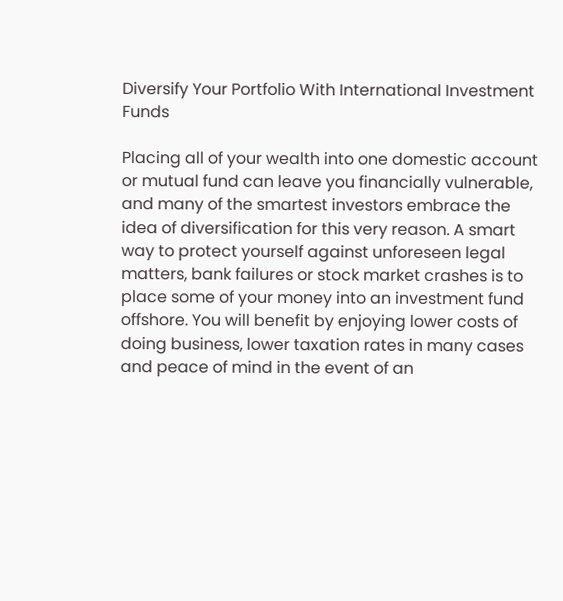Diversify Your Portfolio With International Investment Funds

Placing all of your wealth into one domestic account or mutual fund can leave you financially vulnerable, and many of the smartest investors embrace the idea of diversification for this very reason. A smart way to protect yourself against unforeseen legal matters, bank failures or stock market crashes is to place some of your money into an investment fund offshore. You will benefit by enjoying lower costs of doing business, lower taxation rates in many cases and peace of mind in the event of an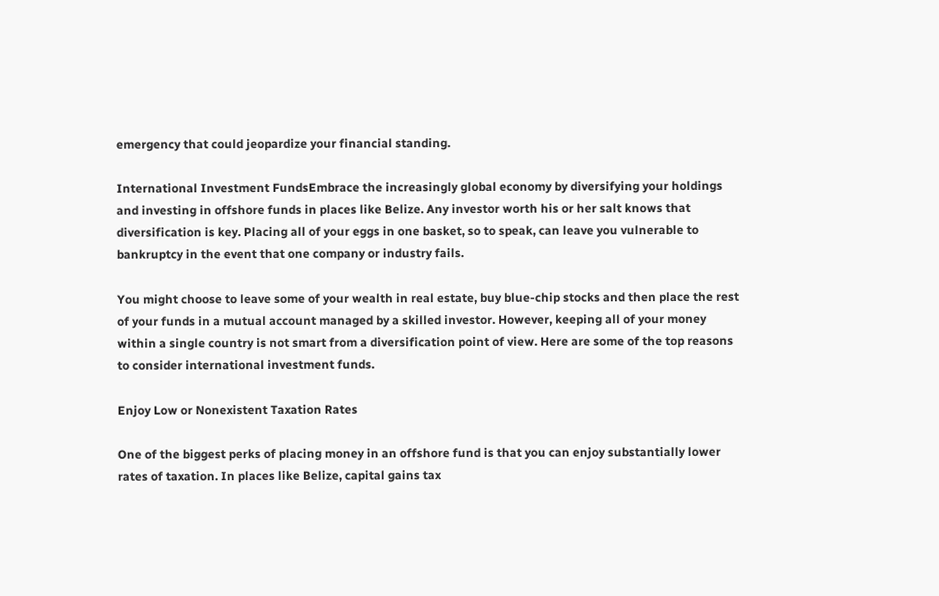emergency that could jeopardize your financial standing.

International Investment FundsEmbrace the increasingly global economy by diversifying your holdings and investing in offshore funds in places like Belize. Any investor worth his or her salt knows that diversification is key. Placing all of your eggs in one basket, so to speak, can leave you vulnerable to bankruptcy in the event that one company or industry fails.

You might choose to leave some of your wealth in real estate, buy blue-chip stocks and then place the rest of your funds in a mutual account managed by a skilled investor. However, keeping all of your money within a single country is not smart from a diversification point of view. Here are some of the top reasons to consider international investment funds.

Enjoy Low or Nonexistent Taxation Rates

One of the biggest perks of placing money in an offshore fund is that you can enjoy substantially lower rates of taxation. In places like Belize, capital gains tax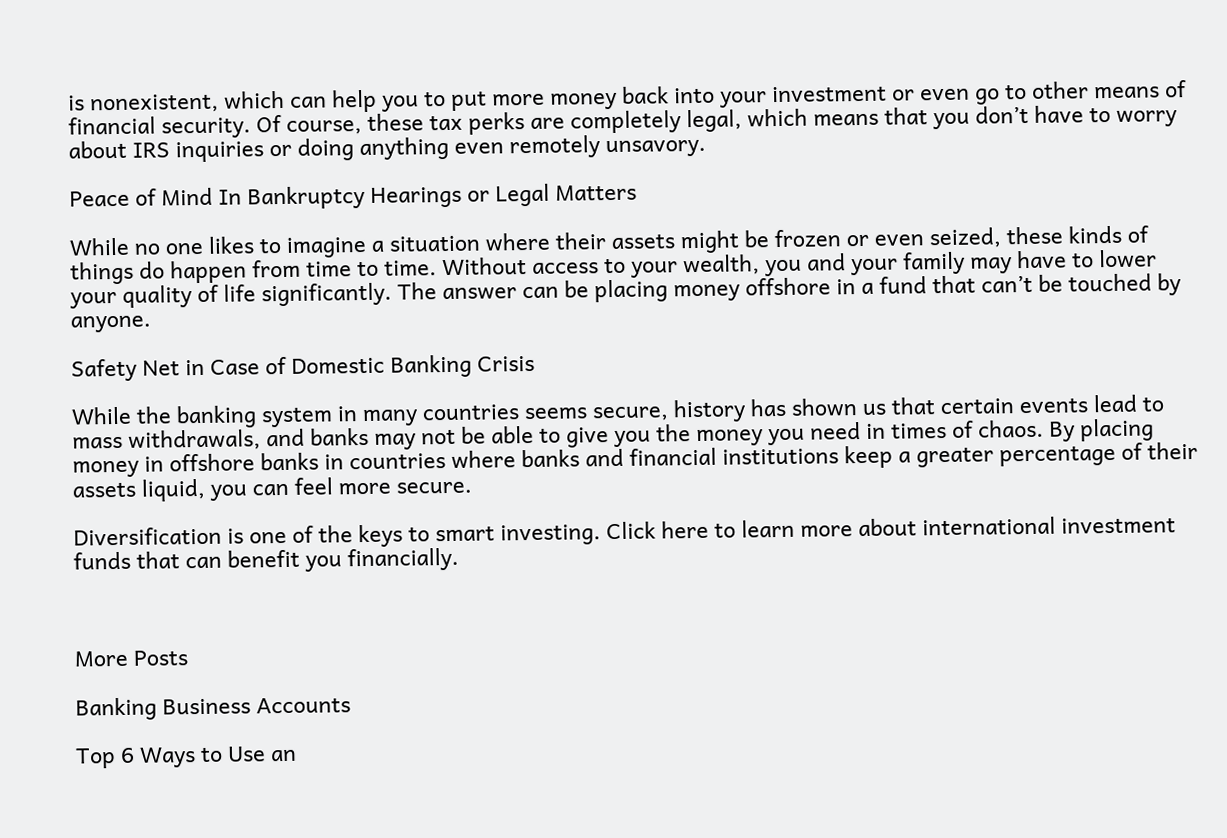is nonexistent, which can help you to put more money back into your investment or even go to other means of financial security. Of course, these tax perks are completely legal, which means that you don’t have to worry about IRS inquiries or doing anything even remotely unsavory.

Peace of Mind In Bankruptcy Hearings or Legal Matters

While no one likes to imagine a situation where their assets might be frozen or even seized, these kinds of things do happen from time to time. Without access to your wealth, you and your family may have to lower your quality of life significantly. The answer can be placing money offshore in a fund that can’t be touched by anyone.

Safety Net in Case of Domestic Banking Crisis

While the banking system in many countries seems secure, history has shown us that certain events lead to mass withdrawals, and banks may not be able to give you the money you need in times of chaos. By placing money in offshore banks in countries where banks and financial institutions keep a greater percentage of their assets liquid, you can feel more secure.

Diversification is one of the keys to smart investing. Click here to learn more about international investment funds that can benefit you financially.



More Posts

Banking Business Accounts

Top 6 Ways to Use an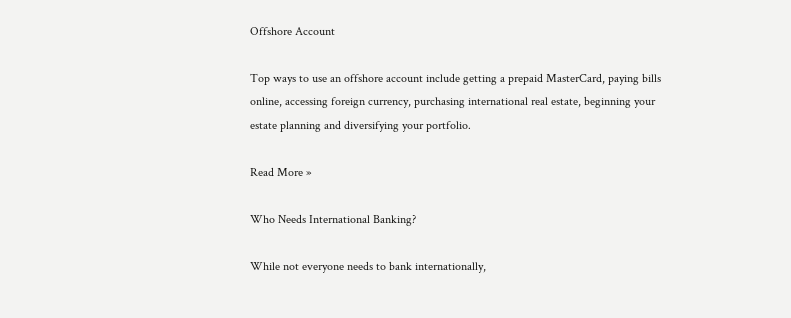Offshore Account

Top ways to use an offshore account include getting a prepaid MasterCard, paying bills online, accessing foreign currency, purchasing international real estate, beginning your estate planning and diversifying your portfolio.

Read More »

Who Needs International Banking?

While not everyone needs to bank internationally,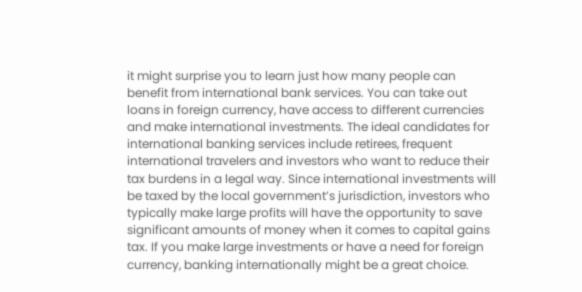it might surprise you to learn just how many people can benefit from international bank services. You can take out loans in foreign currency, have access to different currencies and make international investments. The ideal candidates for international banking services include retirees, frequent international travelers and investors who want to reduce their tax burdens in a legal way. Since international investments will be taxed by the local government’s jurisdiction, investors who typically make large profits will have the opportunity to save significant amounts of money when it comes to capital gains tax. If you make large investments or have a need for foreign currency, banking internationally might be a great choice.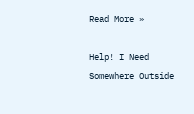Read More »

Help! I Need Somewhere Outside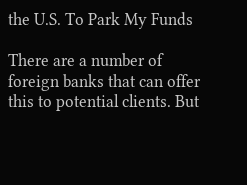the U.S. To Park My Funds

There are a number of foreign banks that can offer this to potential clients. But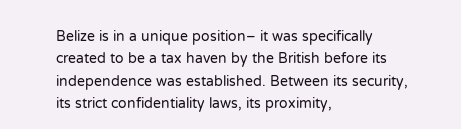Belize is in a unique position– it was specifically created to be a tax haven by the British before its independence was established. Between its security, its strict confidentiality laws, its proximity,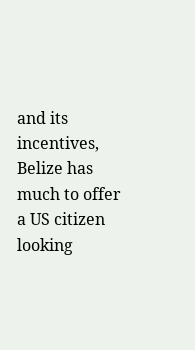and its incentives, Belize has much to offer a US citizen looking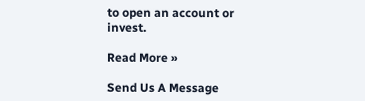to open an account or invest.

Read More »

Send Us A Message